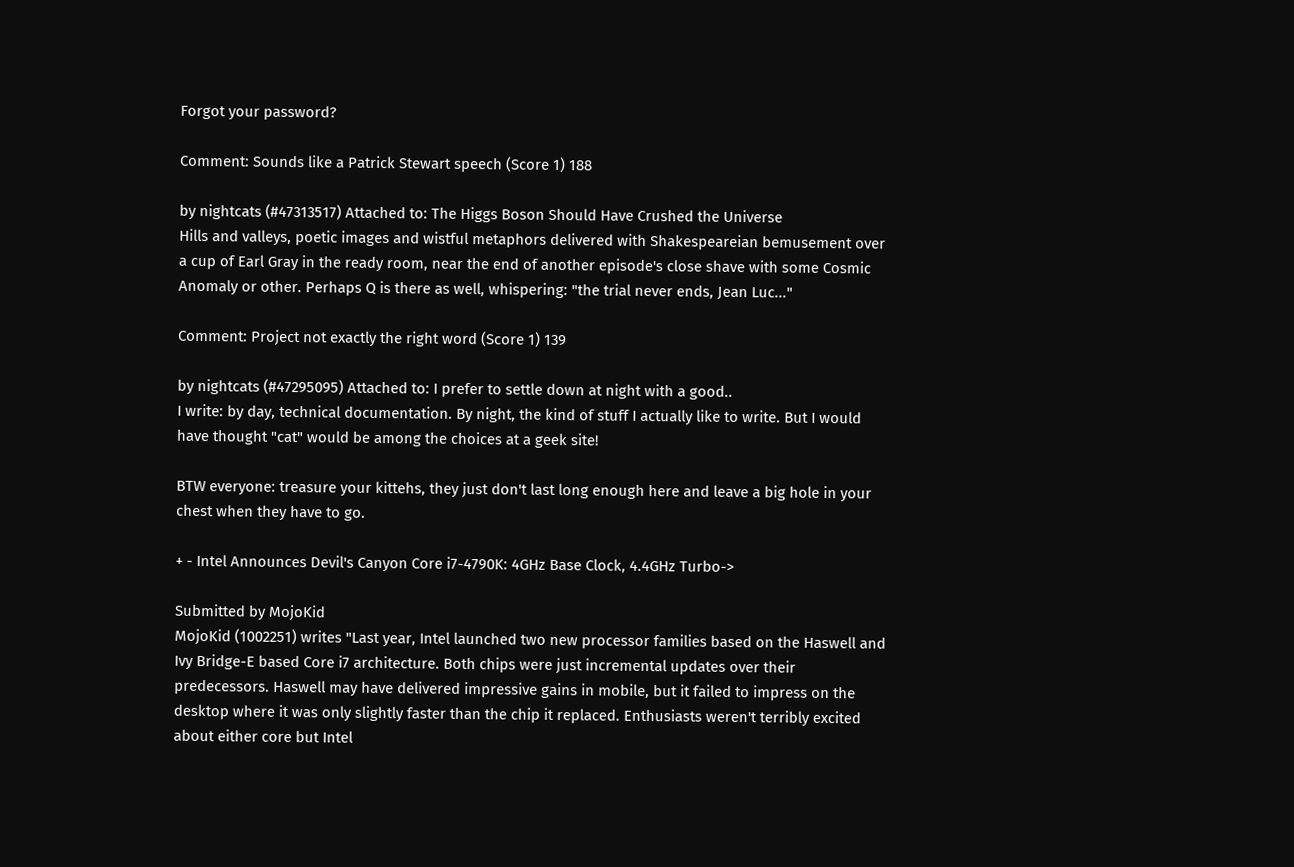Forgot your password?

Comment: Sounds like a Patrick Stewart speech (Score 1) 188

by nightcats (#47313517) Attached to: The Higgs Boson Should Have Crushed the Universe
Hills and valleys, poetic images and wistful metaphors delivered with Shakespeareian bemusement over a cup of Earl Gray in the ready room, near the end of another episode's close shave with some Cosmic Anomaly or other. Perhaps Q is there as well, whispering: "the trial never ends, Jean Luc..."

Comment: Project not exactly the right word (Score 1) 139

by nightcats (#47295095) Attached to: I prefer to settle down at night with a good..
I write: by day, technical documentation. By night, the kind of stuff I actually like to write. But I would have thought "cat" would be among the choices at a geek site!

BTW everyone: treasure your kittehs, they just don't last long enough here and leave a big hole in your chest when they have to go.

+ - Intel Announces Devil's Canyon Core i7-4790K: 4GHz Base Clock, 4.4GHz Turbo->

Submitted by MojoKid
MojoKid (1002251) writes "Last year, Intel launched two new processor families based on the Haswell and Ivy Bridge-E based Core i7 architecture. Both chips were just incremental updates over their predecessors. Haswell may have delivered impressive gains in mobile, but it failed to impress on the desktop where it was only slightly faster than the chip it replaced. Enthusiasts weren't terribly excited about either core but Intel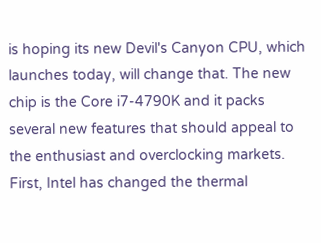is hoping its new Devil's Canyon CPU, which launches today, will change that. The new chip is the Core i7-4790K and it packs several new features that should appeal to the enthusiast and overclocking markets. First, Intel has changed the thermal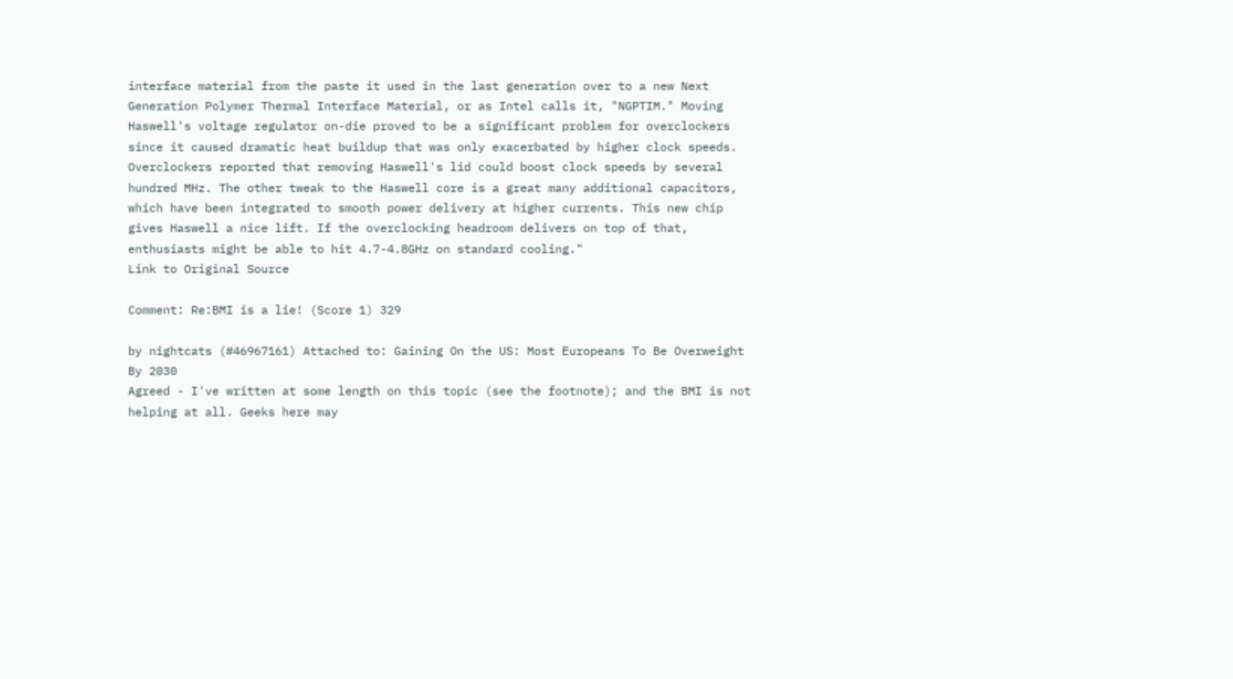interface material from the paste it used in the last generation over to a new Next Generation Polymer Thermal Interface Material, or as Intel calls it, "NGPTIM." Moving Haswell's voltage regulator on-die proved to be a significant problem for overclockers since it caused dramatic heat buildup that was only exacerbated by higher clock speeds. Overclockers reported that removing Haswell's lid could boost clock speeds by several hundred MHz. The other tweak to the Haswell core is a great many additional capacitors, which have been integrated to smooth power delivery at higher currents. This new chip gives Haswell a nice lift. If the overclocking headroom delivers on top of that, enthusiasts might be able to hit 4.7-4.8GHz on standard cooling."
Link to Original Source

Comment: Re:BMI is a lie! (Score 1) 329

by nightcats (#46967161) Attached to: Gaining On the US: Most Europeans To Be Overweight By 2030
Agreed - I've written at some length on this topic (see the footnote); and the BMI is not helping at all. Geeks here may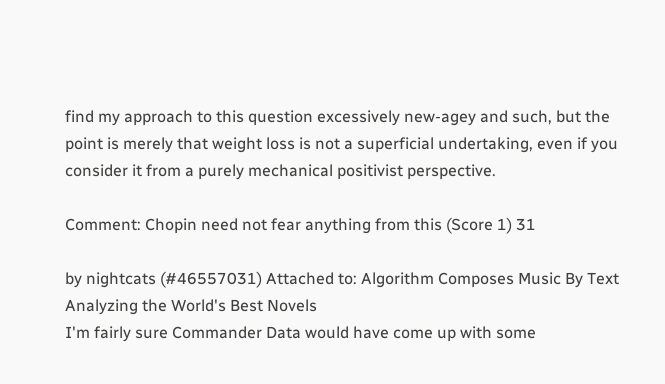find my approach to this question excessively new-agey and such, but the point is merely that weight loss is not a superficial undertaking, even if you consider it from a purely mechanical positivist perspective.

Comment: Chopin need not fear anything from this (Score 1) 31

by nightcats (#46557031) Attached to: Algorithm Composes Music By Text Analyzing the World's Best Novels
I'm fairly sure Commander Data would have come up with some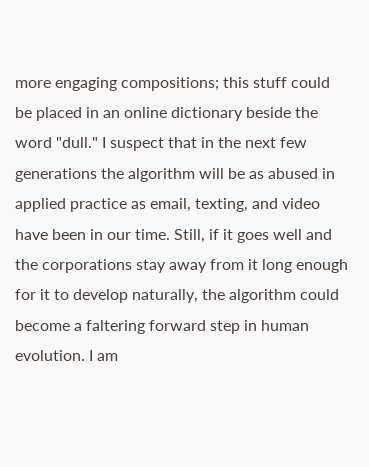more engaging compositions; this stuff could be placed in an online dictionary beside the word "dull." I suspect that in the next few generations the algorithm will be as abused in applied practice as email, texting, and video have been in our time. Still, if it goes well and the corporations stay away from it long enough for it to develop naturally, the algorithm could become a faltering forward step in human evolution. I am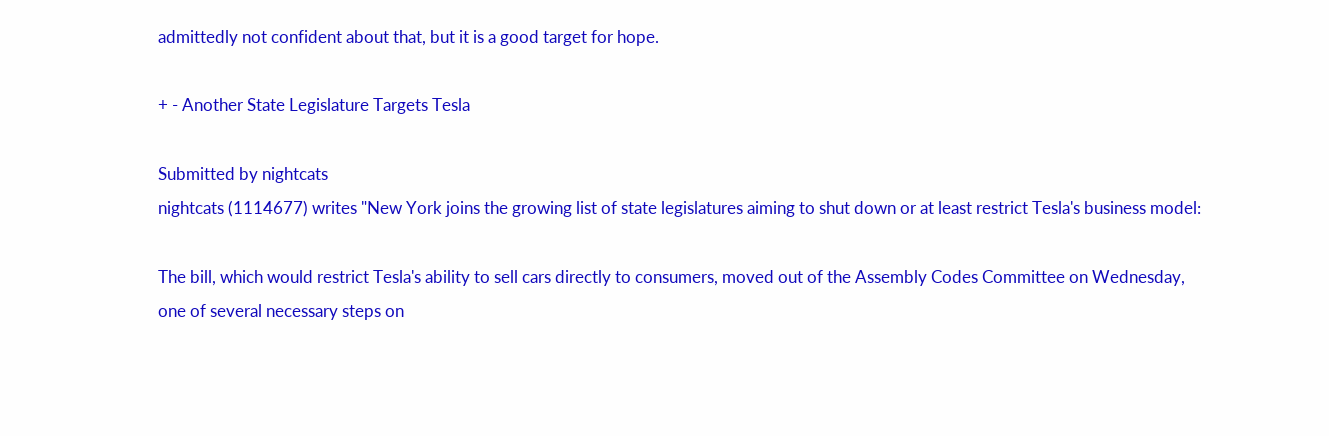admittedly not confident about that, but it is a good target for hope.

+ - Another State Legislature Targets Tesla

Submitted by nightcats
nightcats (1114677) writes "New York joins the growing list of state legislatures aiming to shut down or at least restrict Tesla's business model:

The bill, which would restrict Tesla's ability to sell cars directly to consumers, moved out of the Assembly Codes Committee on Wednesday, one of several necessary steps on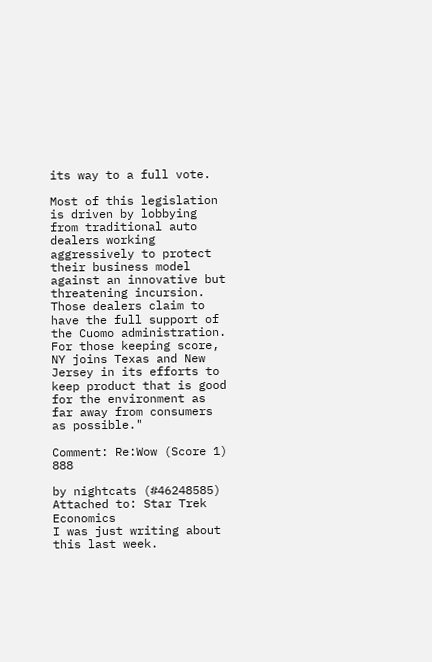its way to a full vote.

Most of this legislation is driven by lobbying from traditional auto dealers working aggressively to protect their business model against an innovative but threatening incursion. Those dealers claim to have the full support of the Cuomo administration. For those keeping score, NY joins Texas and New Jersey in its efforts to keep product that is good for the environment as far away from consumers as possible."

Comment: Re:Wow (Score 1) 888

by nightcats (#46248585) Attached to: Star Trek Economics
I was just writing about this last week.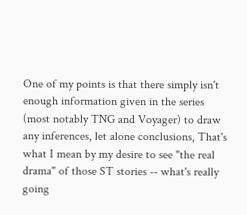One of my points is that there simply isn't enough information given in the series (most notably TNG and Voyager) to draw any inferences, let alone conclusions, That's what I mean by my desire to see "the real drama" of those ST stories -- what's really going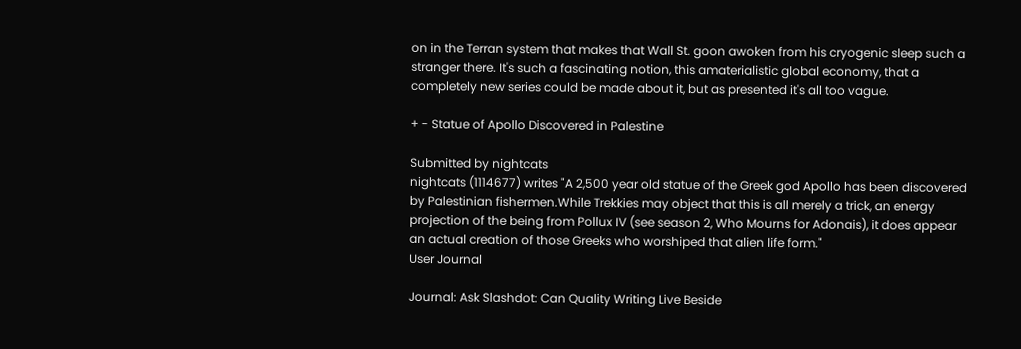on in the Terran system that makes that Wall St. goon awoken from his cryogenic sleep such a stranger there. It's such a fascinating notion, this amaterialistic global economy, that a completely new series could be made about it, but as presented it's all too vague.

+ - Statue of Apollo Discovered in Palestine

Submitted by nightcats
nightcats (1114677) writes "A 2,500 year old statue of the Greek god Apollo has been discovered by Palestinian fishermen.While Trekkies may object that this is all merely a trick, an energy projection of the being from Pollux IV (see season 2, Who Mourns for Adonais), it does appear an actual creation of those Greeks who worshiped that alien life form."
User Journal

Journal: Ask Slashdot: Can Quality Writing Live Beside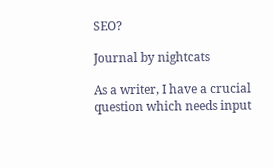SEO?

Journal by nightcats

As a writer, I have a crucial question which needs input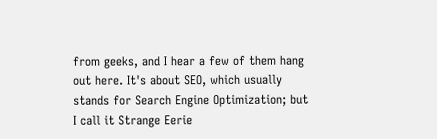from geeks, and I hear a few of them hang out here. It's about SEO, which usually stands for Search Engine Optimization; but I call it Strange Eerie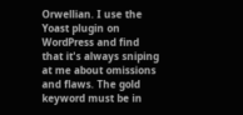Orwellian. I use the Yoast plugin on WordPress and find that it's always sniping at me about omissions and flaws. The gold keyword must be in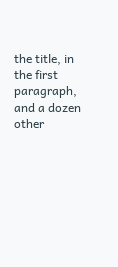the title, in the first paragraph, and a dozen other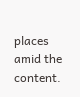places amid the content.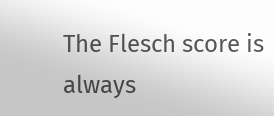The Flesch score is always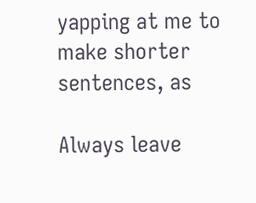yapping at me to make shorter sentences, as

Always leave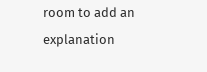room to add an explanation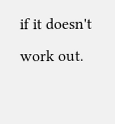if it doesn't work out.